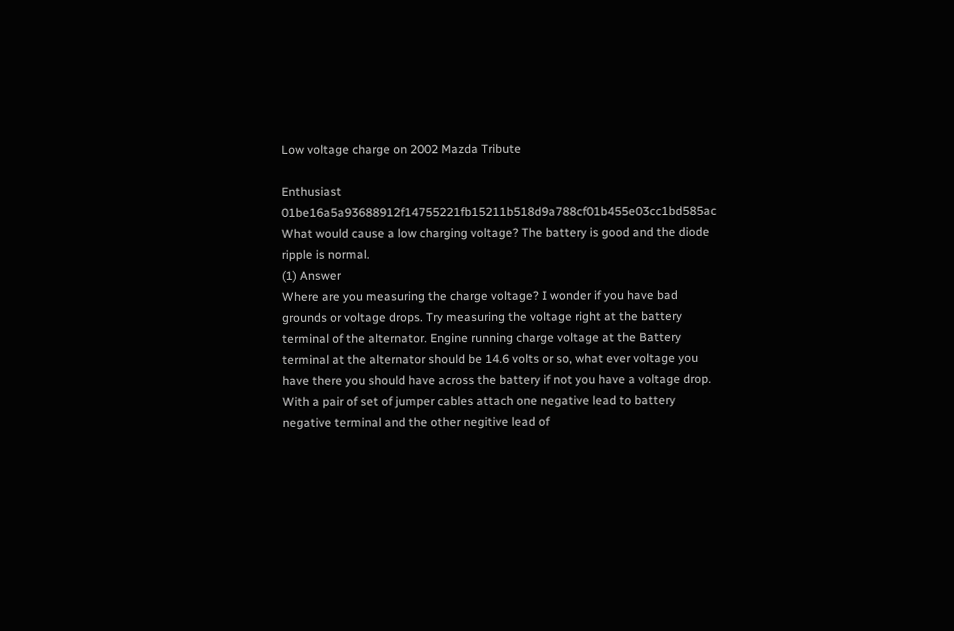Low voltage charge on 2002 Mazda Tribute

Enthusiast 01be16a5a93688912f14755221fb15211b518d9a788cf01b455e03cc1bd585ac
What would cause a low charging voltage? The battery is good and the diode ripple is normal.
(1) Answer
Where are you measuring the charge voltage? I wonder if you have bad grounds or voltage drops. Try measuring the voltage right at the battery terminal of the alternator. Engine running charge voltage at the Battery terminal at the alternator should be 14.6 volts or so, what ever voltage you have there you should have across the battery if not you have a voltage drop. With a pair of set of jumper cables attach one negative lead to battery negative terminal and the other negitive lead of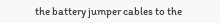the battery jumper cables to the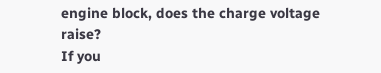engine block, does the charge voltage raise?
If you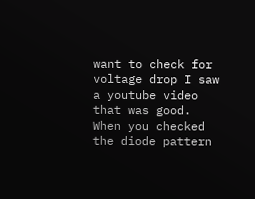want to check for voltage drop I saw a youtube video that was good.
When you checked the diode pattern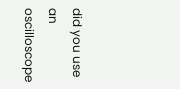did you use an oscilloscope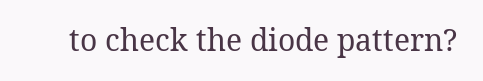to check the diode pattern?